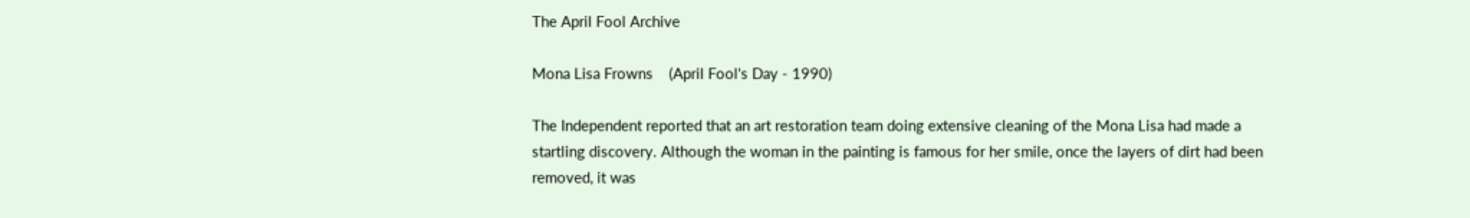The April Fool Archive

Mona Lisa Frowns    (April Fool's Day - 1990)

The Independent reported that an art restoration team doing extensive cleaning of the Mona Lisa had made a startling discovery. Although the woman in the painting is famous for her smile, once the layers of dirt had been removed, it was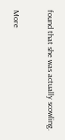found that she was actually scowling.

More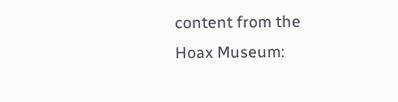content from the Hoax Museum: